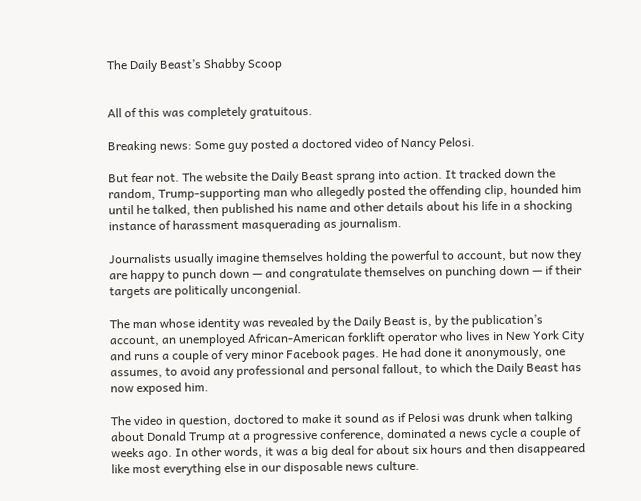The Daily Beast’s Shabby Scoop


All of this was completely gratuitous.

Breaking news: Some guy posted a doctored video of Nancy Pelosi.

But fear not. The website the Daily Beast sprang into action. It tracked down the random, Trump-supporting man who allegedly posted the offending clip, hounded him until he talked, then published his name and other details about his life in a shocking instance of harassment masquerading as journalism.

Journalists usually imagine themselves holding the powerful to account, but now they are happy to punch down — and congratulate themselves on punching down — if their targets are politically uncongenial.

The man whose identity was revealed by the Daily Beast is, by the publication’s account, an unemployed African-American forklift operator who lives in New York City and runs a couple of very minor Facebook pages. He had done it anonymously, one assumes, to avoid any professional and personal fallout, to which the Daily Beast has now exposed him.

The video in question, doctored to make it sound as if Pelosi was drunk when talking about Donald Trump at a progressive conference, dominated a news cycle a couple of weeks ago. In other words, it was a big deal for about six hours and then disappeared like most everything else in our disposable news culture.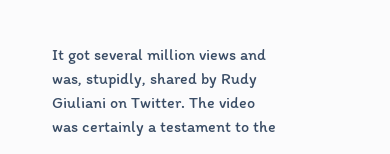It got several million views and was, stupidly, shared by Rudy Giuliani on Twitter. The video was certainly a testament to the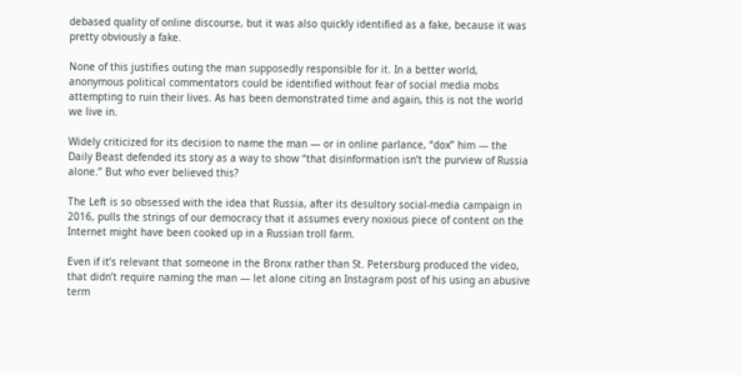debased quality of online discourse, but it was also quickly identified as a fake, because it was pretty obviously a fake.

None of this justifies outing the man supposedly responsible for it. In a better world, anonymous political commentators could be identified without fear of social media mobs attempting to ruin their lives. As has been demonstrated time and again, this is not the world we live in.

Widely criticized for its decision to name the man — or in online parlance, “dox” him — the Daily Beast defended its story as a way to show “that disinformation isn’t the purview of Russia alone.” But who ever believed this?

The Left is so obsessed with the idea that Russia, after its desultory social-media campaign in 2016, pulls the strings of our democracy that it assumes every noxious piece of content on the Internet might have been cooked up in a Russian troll farm.

Even if it’s relevant that someone in the Bronx rather than St. Petersburg produced the video, that didn’t require naming the man — let alone citing an Instagram post of his using an abusive term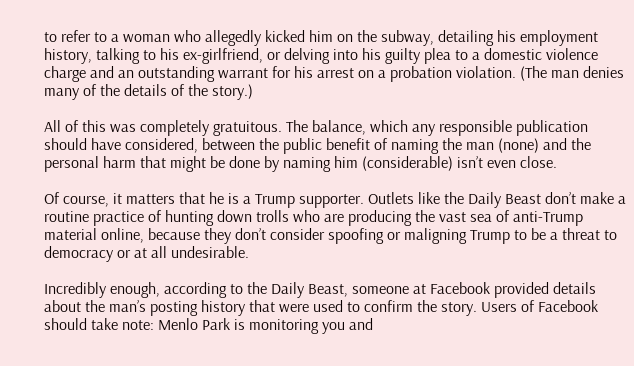to refer to a woman who allegedly kicked him on the subway, detailing his employment history, talking to his ex-girlfriend, or delving into his guilty plea to a domestic violence charge and an outstanding warrant for his arrest on a probation violation. (The man denies many of the details of the story.)

All of this was completely gratuitous. The balance, which any responsible publication should have considered, between the public benefit of naming the man (none) and the personal harm that might be done by naming him (considerable) isn’t even close.

Of course, it matters that he is a Trump supporter. Outlets like the Daily Beast don’t make a routine practice of hunting down trolls who are producing the vast sea of anti-Trump material online, because they don’t consider spoofing or maligning Trump to be a threat to democracy or at all undesirable.

Incredibly enough, according to the Daily Beast, someone at Facebook provided details about the man’s posting history that were used to confirm the story. Users of Facebook should take note: Menlo Park is monitoring you and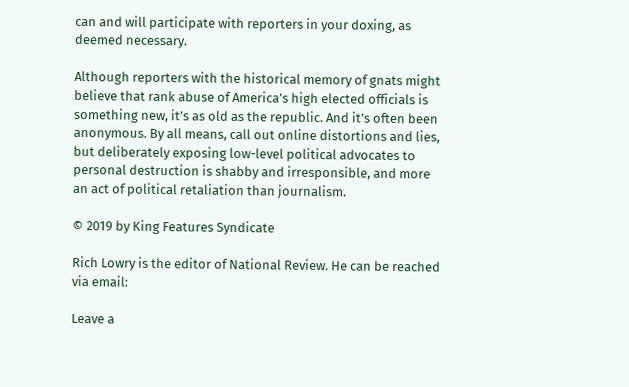can and will participate with reporters in your doxing, as deemed necessary.

Although reporters with the historical memory of gnats might believe that rank abuse of America’s high elected officials is something new, it’s as old as the republic. And it’s often been anonymous. By all means, call out online distortions and lies, but deliberately exposing low-level political advocates to personal destruction is shabby and irresponsible, and more an act of political retaliation than journalism.

© 2019 by King Features Syndicate

Rich Lowry is the editor of National Review. He can be reached via email:

Leave a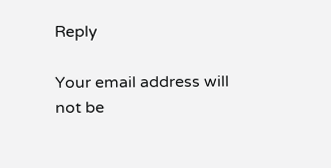Reply

Your email address will not be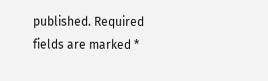published. Required fields are marked *